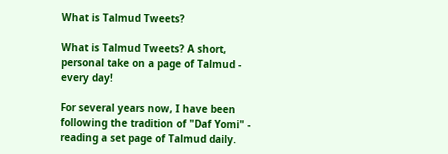What is Talmud Tweets?

What is Talmud Tweets? A short, personal take on a page of Talmud - every day!

For several years now, I have been following the tradition of "Daf Yomi" - reading a set page of Talmud daily.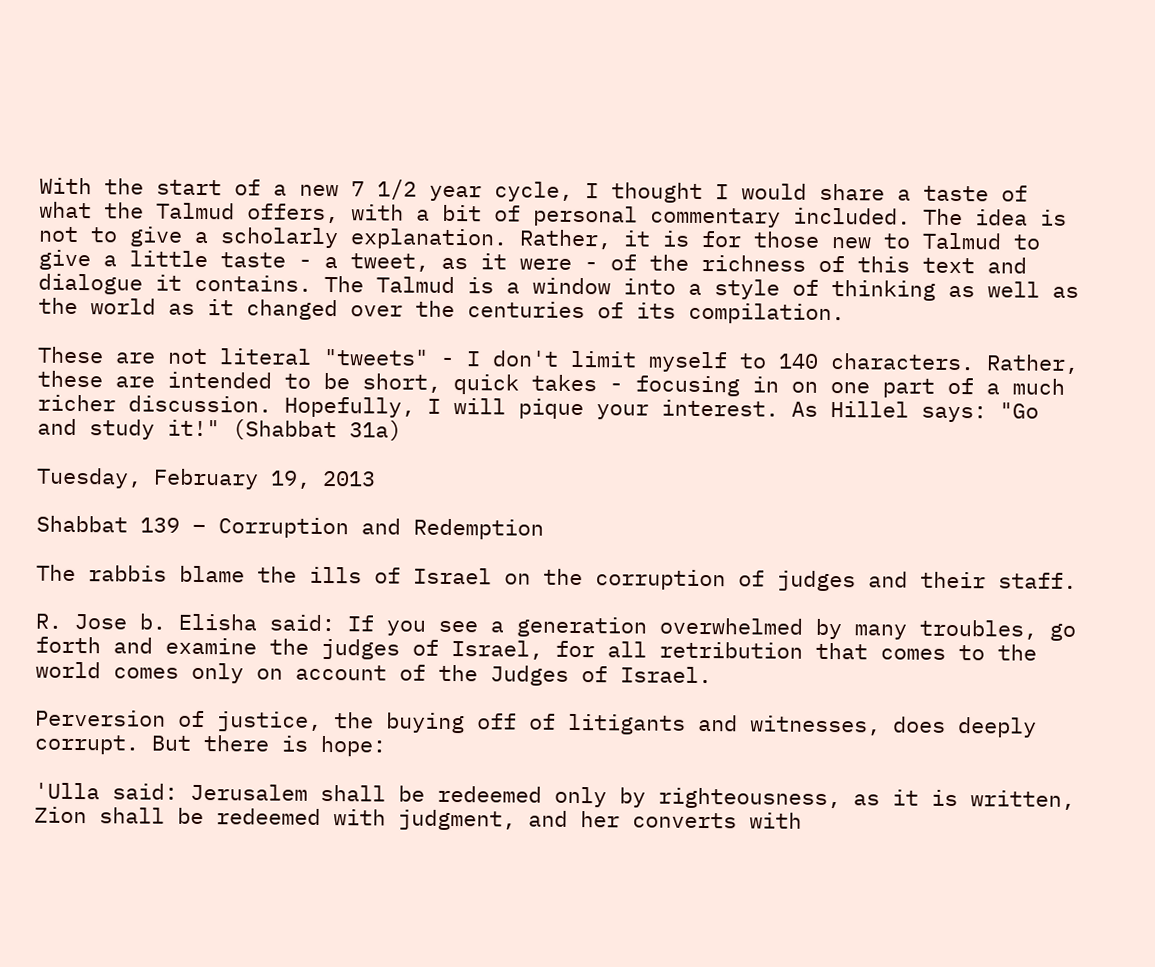With the start of a new 7 1/2 year cycle, I thought I would share a taste of what the Talmud offers, with a bit of personal commentary included. The idea is not to give a scholarly explanation. Rather, it is for those new to Talmud to give a little taste - a tweet, as it were - of the richness of this text and dialogue it contains. The Talmud is a window into a style of thinking as well as the world as it changed over the centuries of its compilation.

These are not literal "tweets" - I don't limit myself to 140 characters. Rather, these are intended to be short, quick takes - focusing in on one part of a much richer discussion. Hopefully, I will pique your interest. As Hillel says: "Go and study it!" (Shabbat 31a)

Tuesday, February 19, 2013

Shabbat 139 – Corruption and Redemption

The rabbis blame the ills of Israel on the corruption of judges and their staff.

R. Jose b. Elisha said: If you see a generation overwhelmed by many troubles, go forth and examine the judges of Israel, for all retribution that comes to the world comes only on account of the Judges of Israel.

Perversion of justice, the buying off of litigants and witnesses, does deeply corrupt. But there is hope:

'Ulla said: Jerusalem shall be redeemed only by righteousness, as it is written, Zion shall be redeemed with judgment, and her converts with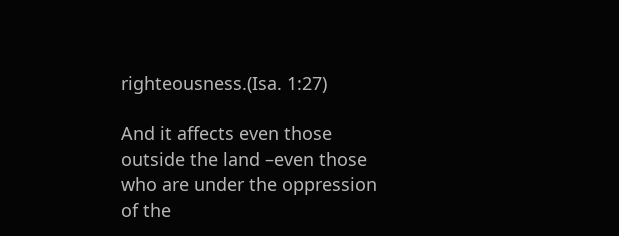righteousness.(Isa. 1:27)

And it affects even those outside the land –even those who are under the oppression of the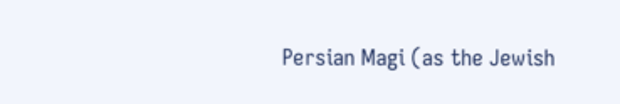Persian Magi (as the Jewish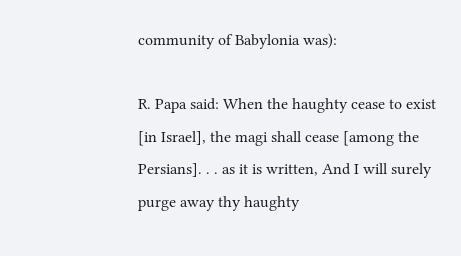community of Babylonia was):

R. Papa said: When the haughty cease to exist [in Israel], the magi shall cease [among the Persians]. . . as it is written, And I will surely purge away thy haughty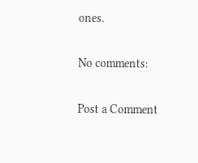ones.

No comments:

Post a Comment